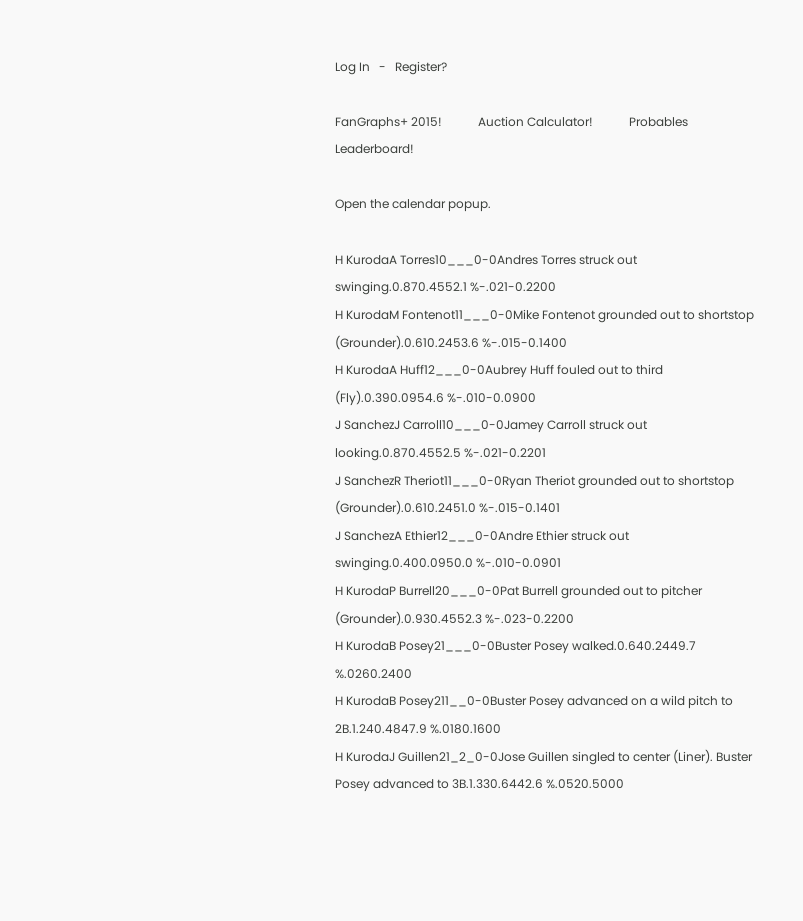Log In   -   Register?

FanGraphs+ 2015!            Auction Calculator!            Probables Leaderboard!

Open the calendar popup.

H KurodaA Torres10___0-0Andres Torres struck out swinging.0.870.4552.1 %-.021-0.2200
H KurodaM Fontenot11___0-0Mike Fontenot grounded out to shortstop (Grounder).0.610.2453.6 %-.015-0.1400
H KurodaA Huff12___0-0Aubrey Huff fouled out to third (Fly).0.390.0954.6 %-.010-0.0900
J SanchezJ Carroll10___0-0Jamey Carroll struck out looking.0.870.4552.5 %-.021-0.2201
J SanchezR Theriot11___0-0Ryan Theriot grounded out to shortstop (Grounder).0.610.2451.0 %-.015-0.1401
J SanchezA Ethier12___0-0Andre Ethier struck out swinging.0.400.0950.0 %-.010-0.0901
H KurodaP Burrell20___0-0Pat Burrell grounded out to pitcher (Grounder).0.930.4552.3 %-.023-0.2200
H KurodaB Posey21___0-0Buster Posey walked.0.640.2449.7 %.0260.2400
H KurodaB Posey211__0-0Buster Posey advanced on a wild pitch to 2B.1.240.4847.9 %.0180.1600
H KurodaJ Guillen21_2_0-0Jose Guillen singled to center (Liner). Buster Posey advanced to 3B.1.330.6442.6 %.0520.5000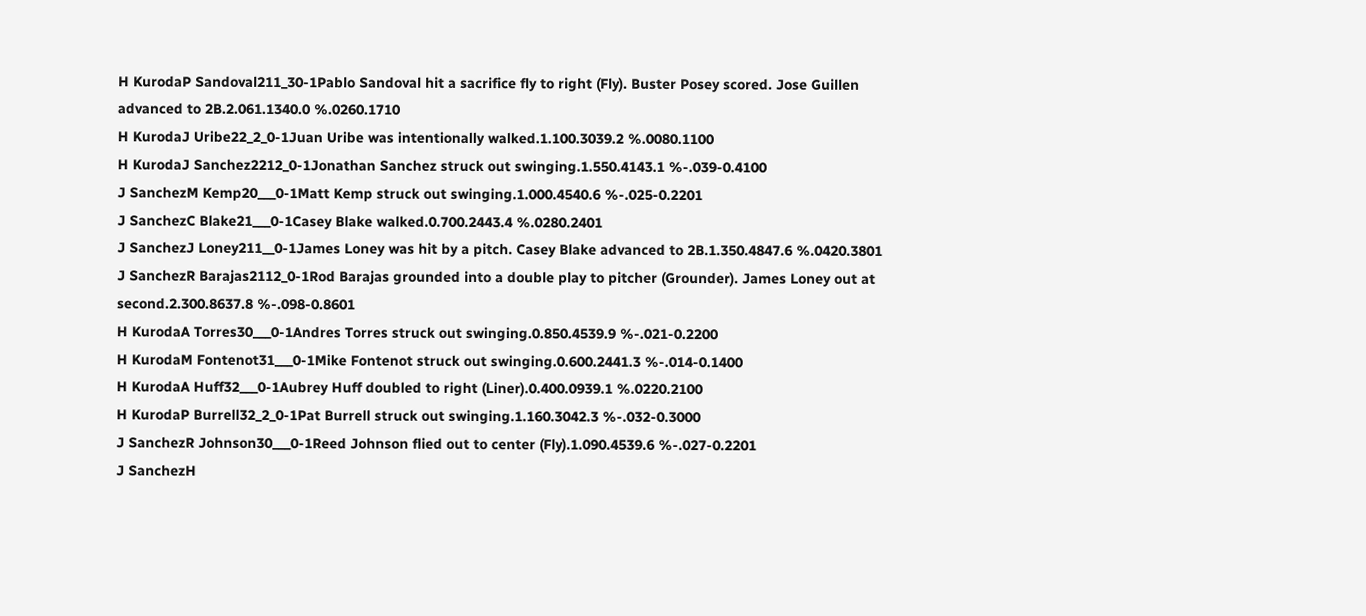H KurodaP Sandoval211_30-1Pablo Sandoval hit a sacrifice fly to right (Fly). Buster Posey scored. Jose Guillen advanced to 2B.2.061.1340.0 %.0260.1710
H KurodaJ Uribe22_2_0-1Juan Uribe was intentionally walked.1.100.3039.2 %.0080.1100
H KurodaJ Sanchez2212_0-1Jonathan Sanchez struck out swinging.1.550.4143.1 %-.039-0.4100
J SanchezM Kemp20___0-1Matt Kemp struck out swinging.1.000.4540.6 %-.025-0.2201
J SanchezC Blake21___0-1Casey Blake walked.0.700.2443.4 %.0280.2401
J SanchezJ Loney211__0-1James Loney was hit by a pitch. Casey Blake advanced to 2B.1.350.4847.6 %.0420.3801
J SanchezR Barajas2112_0-1Rod Barajas grounded into a double play to pitcher (Grounder). James Loney out at second.2.300.8637.8 %-.098-0.8601
H KurodaA Torres30___0-1Andres Torres struck out swinging.0.850.4539.9 %-.021-0.2200
H KurodaM Fontenot31___0-1Mike Fontenot struck out swinging.0.600.2441.3 %-.014-0.1400
H KurodaA Huff32___0-1Aubrey Huff doubled to right (Liner).0.400.0939.1 %.0220.2100
H KurodaP Burrell32_2_0-1Pat Burrell struck out swinging.1.160.3042.3 %-.032-0.3000
J SanchezR Johnson30___0-1Reed Johnson flied out to center (Fly).1.090.4539.6 %-.027-0.2201
J SanchezH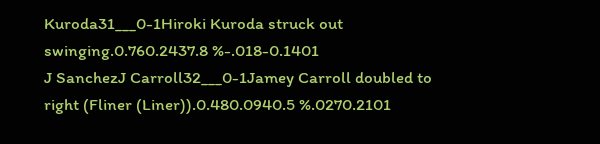Kuroda31___0-1Hiroki Kuroda struck out swinging.0.760.2437.8 %-.018-0.1401
J SanchezJ Carroll32___0-1Jamey Carroll doubled to right (Fliner (Liner)).0.480.0940.5 %.0270.2101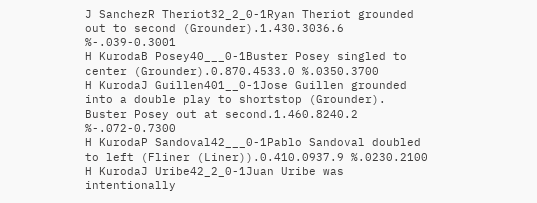J SanchezR Theriot32_2_0-1Ryan Theriot grounded out to second (Grounder).1.430.3036.6 %-.039-0.3001
H KurodaB Posey40___0-1Buster Posey singled to center (Grounder).0.870.4533.0 %.0350.3700
H KurodaJ Guillen401__0-1Jose Guillen grounded into a double play to shortstop (Grounder). Buster Posey out at second.1.460.8240.2 %-.072-0.7300
H KurodaP Sandoval42___0-1Pablo Sandoval doubled to left (Fliner (Liner)).0.410.0937.9 %.0230.2100
H KurodaJ Uribe42_2_0-1Juan Uribe was intentionally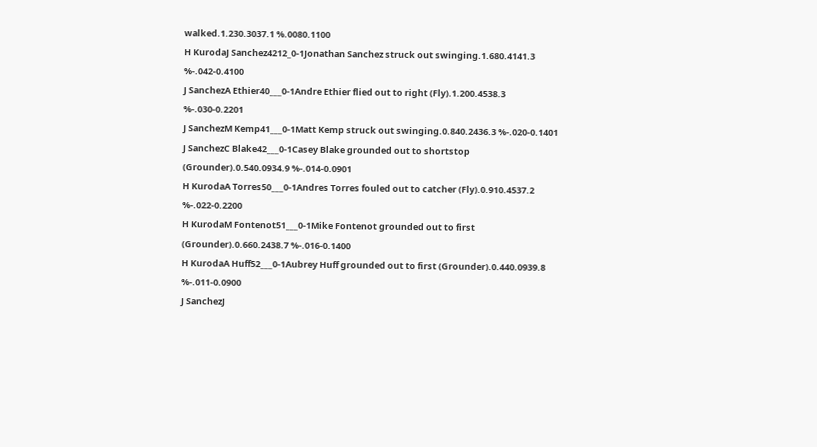walked.1.230.3037.1 %.0080.1100
H KurodaJ Sanchez4212_0-1Jonathan Sanchez struck out swinging.1.680.4141.3 %-.042-0.4100
J SanchezA Ethier40___0-1Andre Ethier flied out to right (Fly).1.200.4538.3 %-.030-0.2201
J SanchezM Kemp41___0-1Matt Kemp struck out swinging.0.840.2436.3 %-.020-0.1401
J SanchezC Blake42___0-1Casey Blake grounded out to shortstop (Grounder).0.540.0934.9 %-.014-0.0901
H KurodaA Torres50___0-1Andres Torres fouled out to catcher (Fly).0.910.4537.2 %-.022-0.2200
H KurodaM Fontenot51___0-1Mike Fontenot grounded out to first (Grounder).0.660.2438.7 %-.016-0.1400
H KurodaA Huff52___0-1Aubrey Huff grounded out to first (Grounder).0.440.0939.8 %-.011-0.0900
J SanchezJ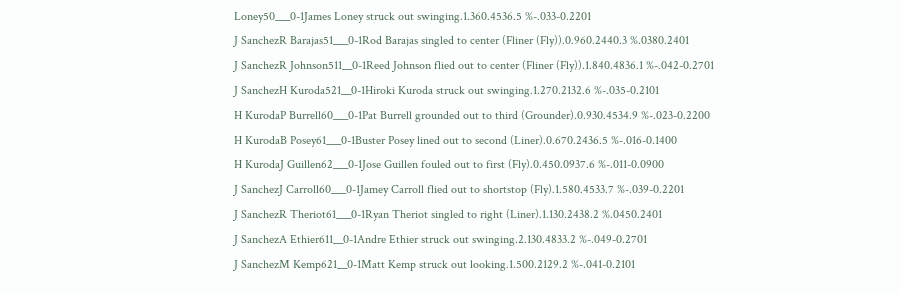Loney50___0-1James Loney struck out swinging.1.360.4536.5 %-.033-0.2201
J SanchezR Barajas51___0-1Rod Barajas singled to center (Fliner (Fly)).0.960.2440.3 %.0380.2401
J SanchezR Johnson511__0-1Reed Johnson flied out to center (Fliner (Fly)).1.840.4836.1 %-.042-0.2701
J SanchezH Kuroda521__0-1Hiroki Kuroda struck out swinging.1.270.2132.6 %-.035-0.2101
H KurodaP Burrell60___0-1Pat Burrell grounded out to third (Grounder).0.930.4534.9 %-.023-0.2200
H KurodaB Posey61___0-1Buster Posey lined out to second (Liner).0.670.2436.5 %-.016-0.1400
H KurodaJ Guillen62___0-1Jose Guillen fouled out to first (Fly).0.450.0937.6 %-.011-0.0900
J SanchezJ Carroll60___0-1Jamey Carroll flied out to shortstop (Fly).1.580.4533.7 %-.039-0.2201
J SanchezR Theriot61___0-1Ryan Theriot singled to right (Liner).1.130.2438.2 %.0450.2401
J SanchezA Ethier611__0-1Andre Ethier struck out swinging.2.130.4833.2 %-.049-0.2701
J SanchezM Kemp621__0-1Matt Kemp struck out looking.1.500.2129.2 %-.041-0.2101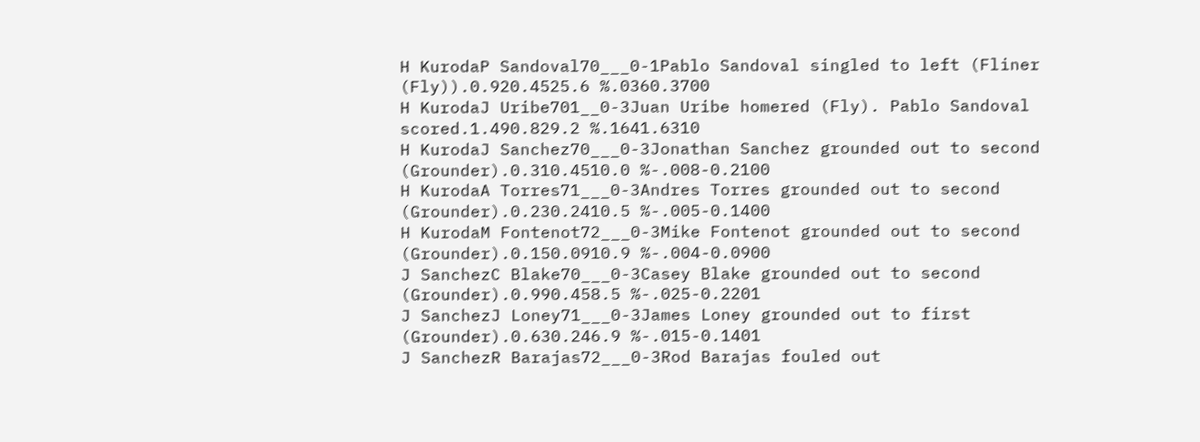H KurodaP Sandoval70___0-1Pablo Sandoval singled to left (Fliner (Fly)).0.920.4525.6 %.0360.3700
H KurodaJ Uribe701__0-3Juan Uribe homered (Fly). Pablo Sandoval scored.1.490.829.2 %.1641.6310
H KurodaJ Sanchez70___0-3Jonathan Sanchez grounded out to second (Grounder).0.310.4510.0 %-.008-0.2100
H KurodaA Torres71___0-3Andres Torres grounded out to second (Grounder).0.230.2410.5 %-.005-0.1400
H KurodaM Fontenot72___0-3Mike Fontenot grounded out to second (Grounder).0.150.0910.9 %-.004-0.0900
J SanchezC Blake70___0-3Casey Blake grounded out to second (Grounder).0.990.458.5 %-.025-0.2201
J SanchezJ Loney71___0-3James Loney grounded out to first (Grounder).0.630.246.9 %-.015-0.1401
J SanchezR Barajas72___0-3Rod Barajas fouled out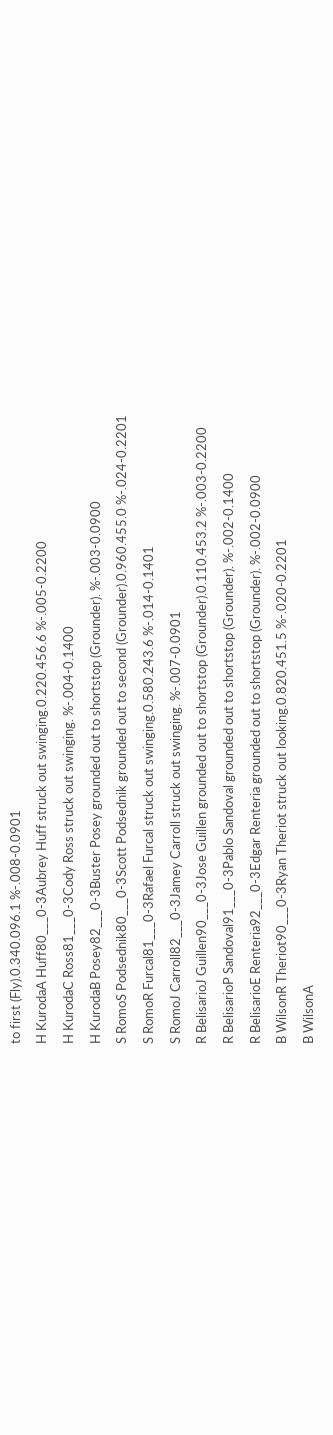to first (Fly).0.340.096.1 %-.008-0.0901
H KurodaA Huff80___0-3Aubrey Huff struck out swinging.0.220.456.6 %-.005-0.2200
H KurodaC Ross81___0-3Cody Ross struck out swinging. %-.004-0.1400
H KurodaB Posey82___0-3Buster Posey grounded out to shortstop (Grounder). %-.003-0.0900
S RomoS Podsednik80___0-3Scott Podsednik grounded out to second (Grounder).0.960.455.0 %-.024-0.2201
S RomoR Furcal81___0-3Rafael Furcal struck out swinging.0.580.243.6 %-.014-0.1401
S RomoJ Carroll82___0-3Jamey Carroll struck out swinging. %-.007-0.0901
R BelisarioJ Guillen90___0-3Jose Guillen grounded out to shortstop (Grounder).0.110.453.2 %-.003-0.2200
R BelisarioP Sandoval91___0-3Pablo Sandoval grounded out to shortstop (Grounder). %-.002-0.1400
R BelisarioE Renteria92___0-3Edgar Renteria grounded out to shortstop (Grounder). %-.002-0.0900
B WilsonR Theriot90___0-3Ryan Theriot struck out looking.0.820.451.5 %-.020-0.2201
B WilsonA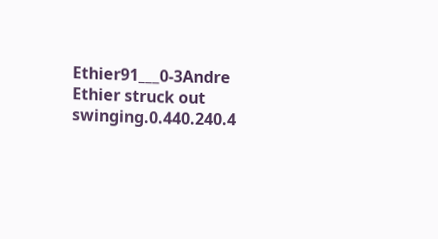Ethier91___0-3Andre Ethier struck out swinging.0.440.240.4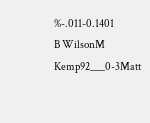%-.011-0.1401
B WilsonM Kemp92___0-3Matt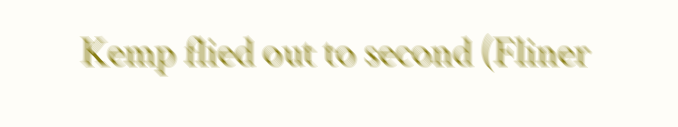Kemp flied out to second (Fliner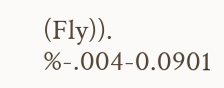(Fly)). %-.004-0.0901